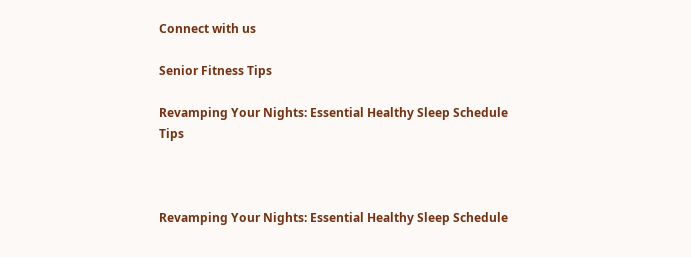Connect with us

Senior Fitness Tips

Revamping Your Nights: Essential Healthy Sleep Schedule Tips



Revamping Your Nights: Essential Healthy Sleep Schedule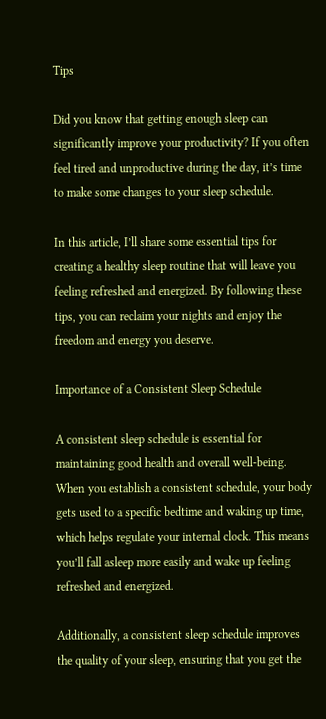Tips

Did you know that getting enough sleep can significantly improve your productivity? If you often feel tired and unproductive during the day, it’s time to make some changes to your sleep schedule.

In this article, I’ll share some essential tips for creating a healthy sleep routine that will leave you feeling refreshed and energized. By following these tips, you can reclaim your nights and enjoy the freedom and energy you deserve.

Importance of a Consistent Sleep Schedule

A consistent sleep schedule is essential for maintaining good health and overall well-being. When you establish a consistent schedule, your body gets used to a specific bedtime and waking up time, which helps regulate your internal clock. This means you’ll fall asleep more easily and wake up feeling refreshed and energized.

Additionally, a consistent sleep schedule improves the quality of your sleep, ensuring that you get the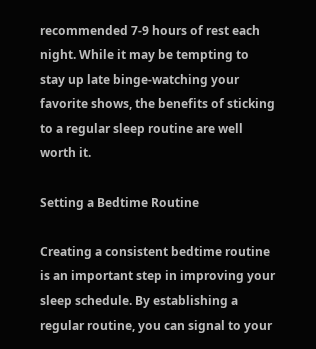recommended 7-9 hours of rest each night. While it may be tempting to stay up late binge-watching your favorite shows, the benefits of sticking to a regular sleep routine are well worth it.

Setting a Bedtime Routine

Creating a consistent bedtime routine is an important step in improving your sleep schedule. By establishing a regular routine, you can signal to your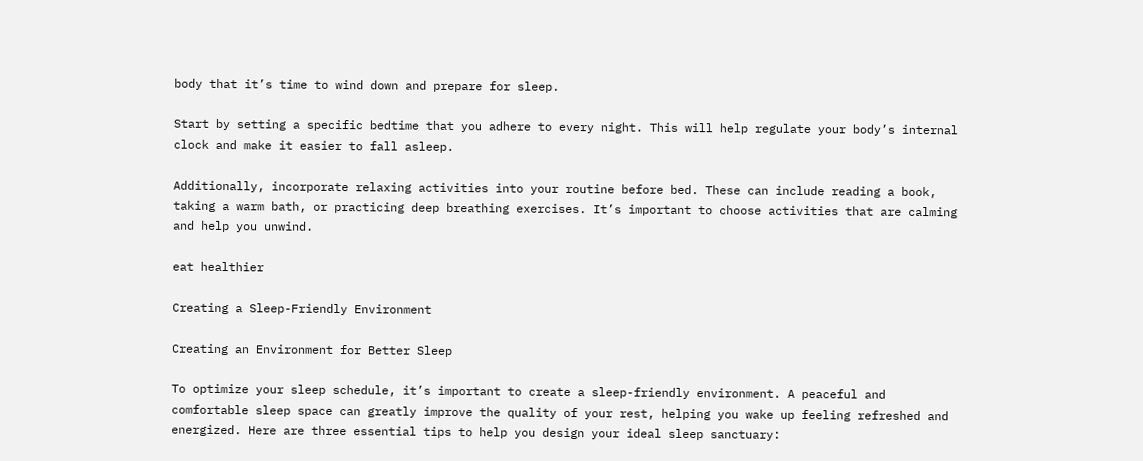body that it’s time to wind down and prepare for sleep.

Start by setting a specific bedtime that you adhere to every night. This will help regulate your body’s internal clock and make it easier to fall asleep.

Additionally, incorporate relaxing activities into your routine before bed. These can include reading a book, taking a warm bath, or practicing deep breathing exercises. It’s important to choose activities that are calming and help you unwind.

eat healthier

Creating a Sleep-Friendly Environment

Creating an Environment for Better Sleep

To optimize your sleep schedule, it’s important to create a sleep-friendly environment. A peaceful and comfortable sleep space can greatly improve the quality of your rest, helping you wake up feeling refreshed and energized. Here are three essential tips to help you design your ideal sleep sanctuary: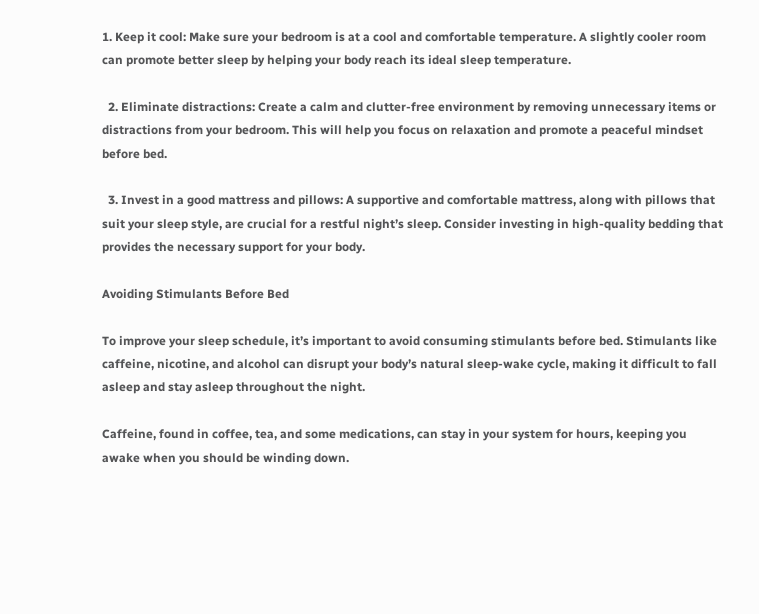1. Keep it cool: Make sure your bedroom is at a cool and comfortable temperature. A slightly cooler room can promote better sleep by helping your body reach its ideal sleep temperature.

  2. Eliminate distractions: Create a calm and clutter-free environment by removing unnecessary items or distractions from your bedroom. This will help you focus on relaxation and promote a peaceful mindset before bed.

  3. Invest in a good mattress and pillows: A supportive and comfortable mattress, along with pillows that suit your sleep style, are crucial for a restful night’s sleep. Consider investing in high-quality bedding that provides the necessary support for your body.

Avoiding Stimulants Before Bed

To improve your sleep schedule, it’s important to avoid consuming stimulants before bed. Stimulants like caffeine, nicotine, and alcohol can disrupt your body’s natural sleep-wake cycle, making it difficult to fall asleep and stay asleep throughout the night.

Caffeine, found in coffee, tea, and some medications, can stay in your system for hours, keeping you awake when you should be winding down.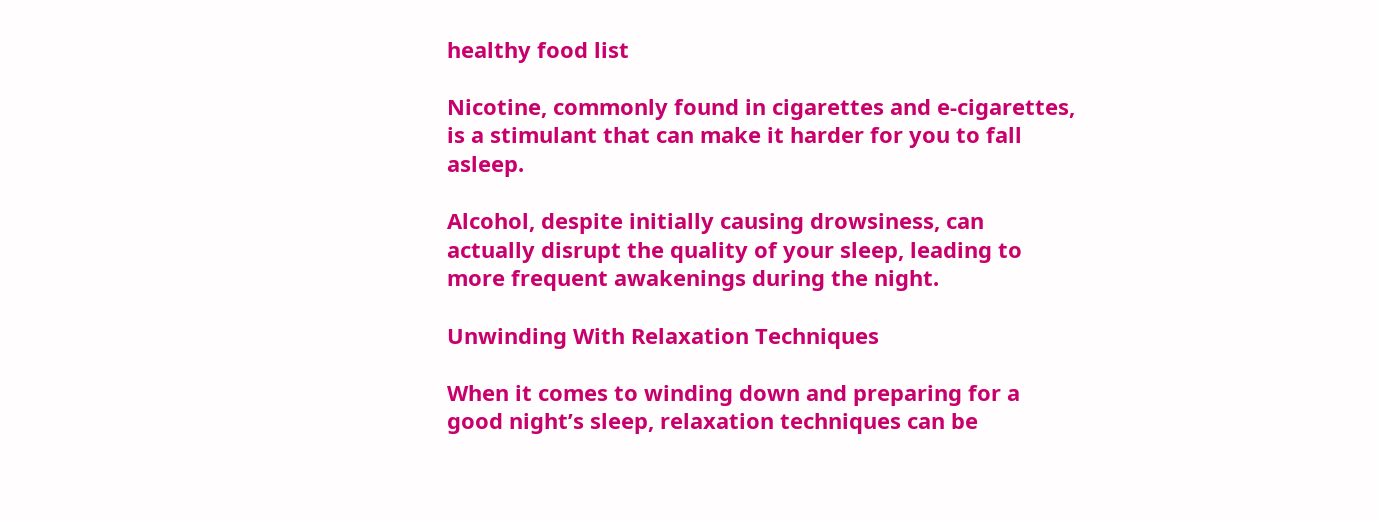healthy food list

Nicotine, commonly found in cigarettes and e-cigarettes, is a stimulant that can make it harder for you to fall asleep.

Alcohol, despite initially causing drowsiness, can actually disrupt the quality of your sleep, leading to more frequent awakenings during the night.

Unwinding With Relaxation Techniques

When it comes to winding down and preparing for a good night’s sleep, relaxation techniques can be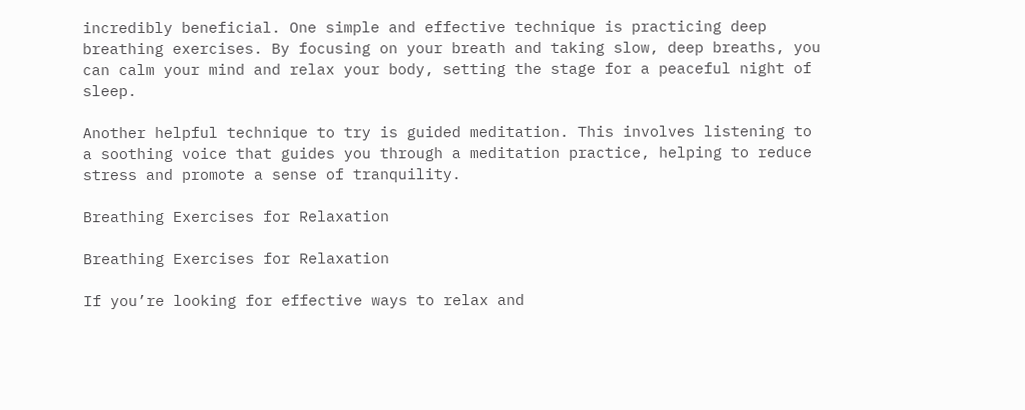incredibly beneficial. One simple and effective technique is practicing deep breathing exercises. By focusing on your breath and taking slow, deep breaths, you can calm your mind and relax your body, setting the stage for a peaceful night of sleep.

Another helpful technique to try is guided meditation. This involves listening to a soothing voice that guides you through a meditation practice, helping to reduce stress and promote a sense of tranquility.

Breathing Exercises for Relaxation

Breathing Exercises for Relaxation

If you’re looking for effective ways to relax and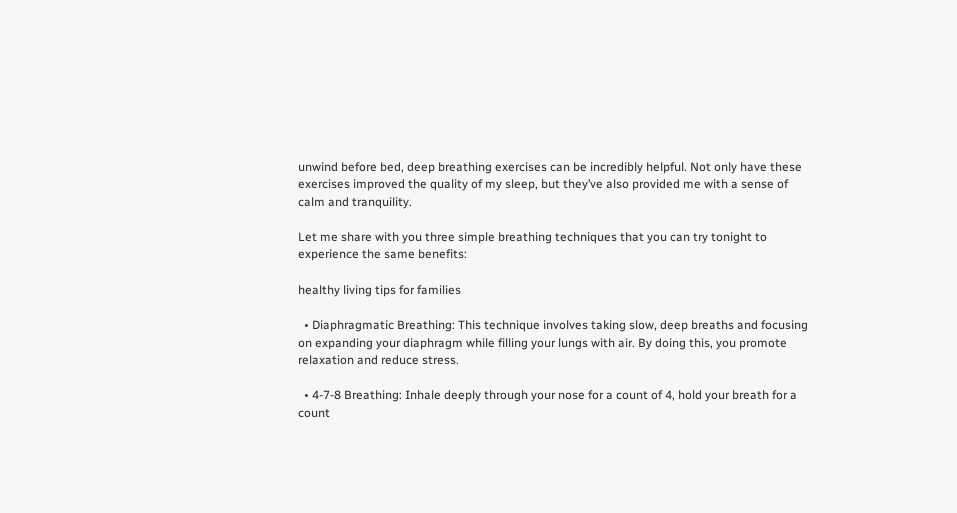unwind before bed, deep breathing exercises can be incredibly helpful. Not only have these exercises improved the quality of my sleep, but they’ve also provided me with a sense of calm and tranquility.

Let me share with you three simple breathing techniques that you can try tonight to experience the same benefits:

healthy living tips for families

  • Diaphragmatic Breathing: This technique involves taking slow, deep breaths and focusing on expanding your diaphragm while filling your lungs with air. By doing this, you promote relaxation and reduce stress.

  • 4-7-8 Breathing: Inhale deeply through your nose for a count of 4, hold your breath for a count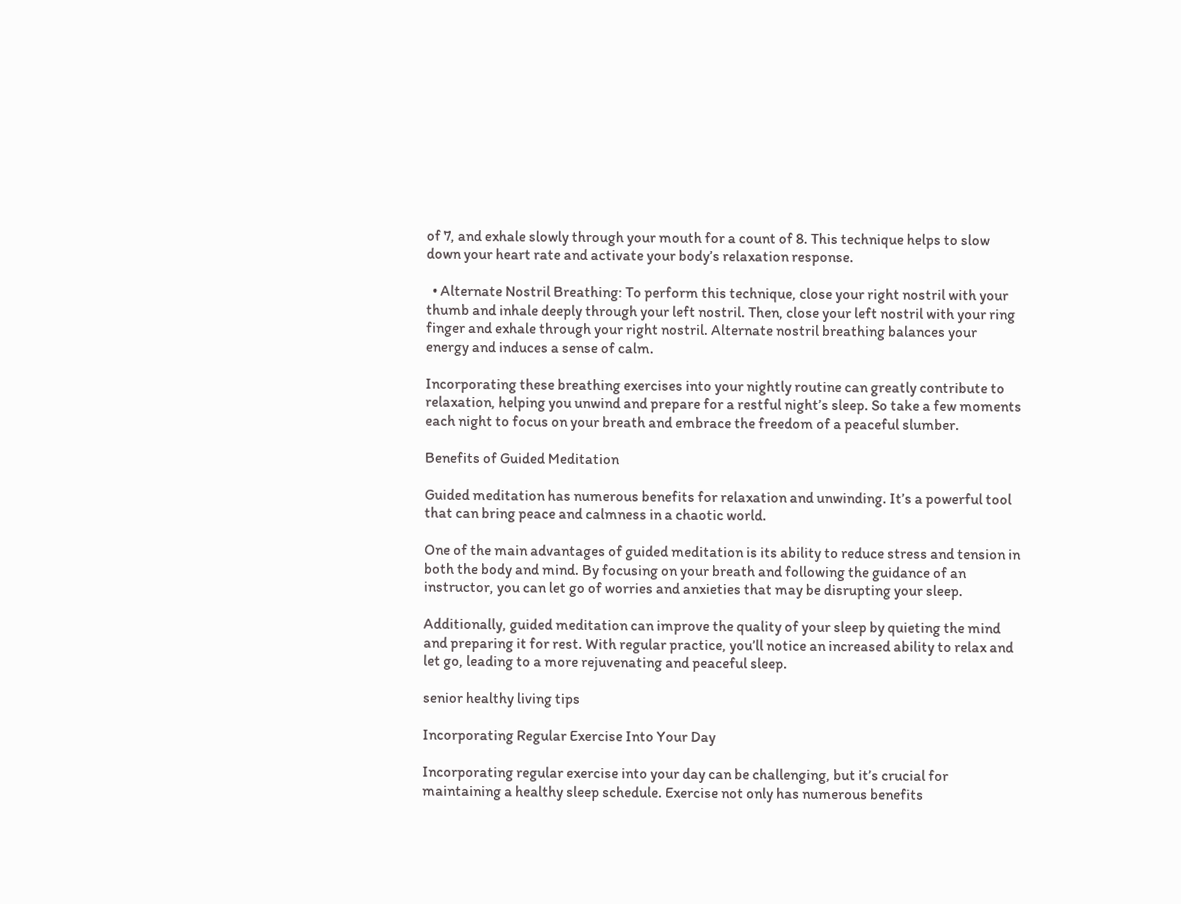of 7, and exhale slowly through your mouth for a count of 8. This technique helps to slow down your heart rate and activate your body’s relaxation response.

  • Alternate Nostril Breathing: To perform this technique, close your right nostril with your thumb and inhale deeply through your left nostril. Then, close your left nostril with your ring finger and exhale through your right nostril. Alternate nostril breathing balances your energy and induces a sense of calm.

Incorporating these breathing exercises into your nightly routine can greatly contribute to relaxation, helping you unwind and prepare for a restful night’s sleep. So take a few moments each night to focus on your breath and embrace the freedom of a peaceful slumber.

Benefits of Guided Meditation

Guided meditation has numerous benefits for relaxation and unwinding. It’s a powerful tool that can bring peace and calmness in a chaotic world.

One of the main advantages of guided meditation is its ability to reduce stress and tension in both the body and mind. By focusing on your breath and following the guidance of an instructor, you can let go of worries and anxieties that may be disrupting your sleep.

Additionally, guided meditation can improve the quality of your sleep by quieting the mind and preparing it for rest. With regular practice, you’ll notice an increased ability to relax and let go, leading to a more rejuvenating and peaceful sleep.

senior healthy living tips

Incorporating Regular Exercise Into Your Day

Incorporating regular exercise into your day can be challenging, but it’s crucial for maintaining a healthy sleep schedule. Exercise not only has numerous benefits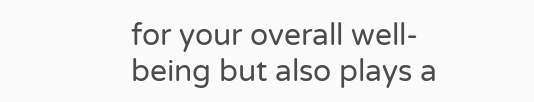for your overall well-being but also plays a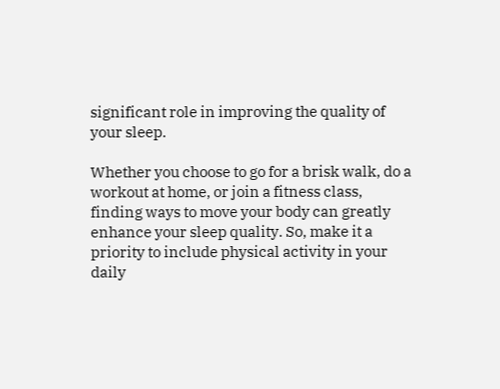significant role in improving the quality of your sleep.

Whether you choose to go for a brisk walk, do a workout at home, or join a fitness class, finding ways to move your body can greatly enhance your sleep quality. So, make it a priority to include physical activity in your daily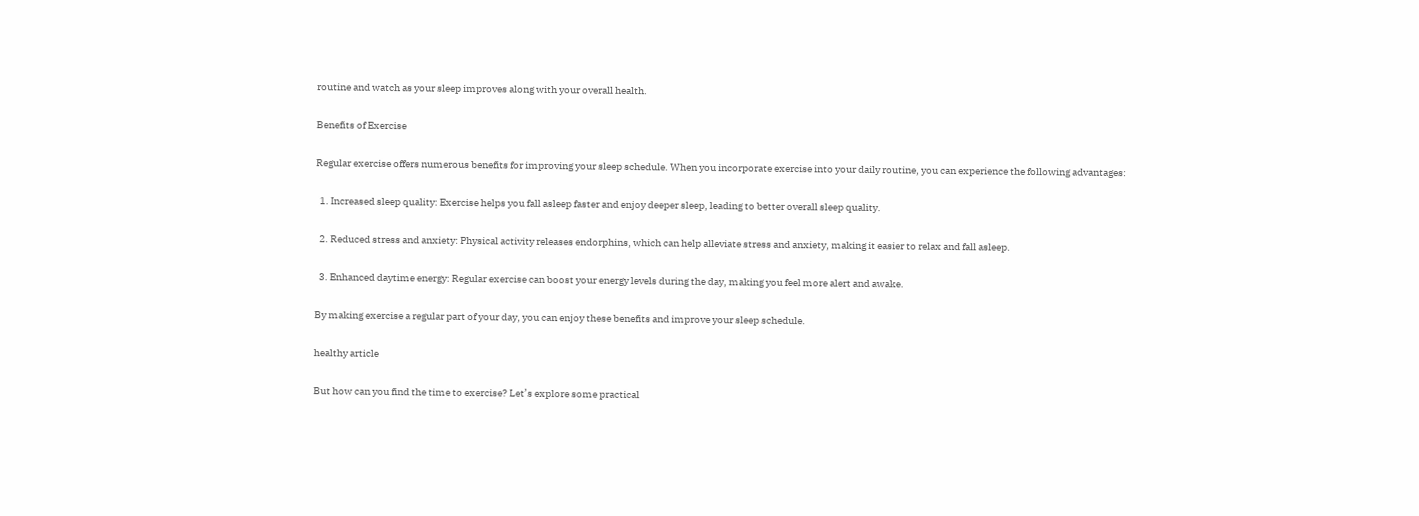routine and watch as your sleep improves along with your overall health.

Benefits of Exercise

Regular exercise offers numerous benefits for improving your sleep schedule. When you incorporate exercise into your daily routine, you can experience the following advantages:

  1. Increased sleep quality: Exercise helps you fall asleep faster and enjoy deeper sleep, leading to better overall sleep quality.

  2. Reduced stress and anxiety: Physical activity releases endorphins, which can help alleviate stress and anxiety, making it easier to relax and fall asleep.

  3. Enhanced daytime energy: Regular exercise can boost your energy levels during the day, making you feel more alert and awake.

By making exercise a regular part of your day, you can enjoy these benefits and improve your sleep schedule.

healthy article

But how can you find the time to exercise? Let’s explore some practical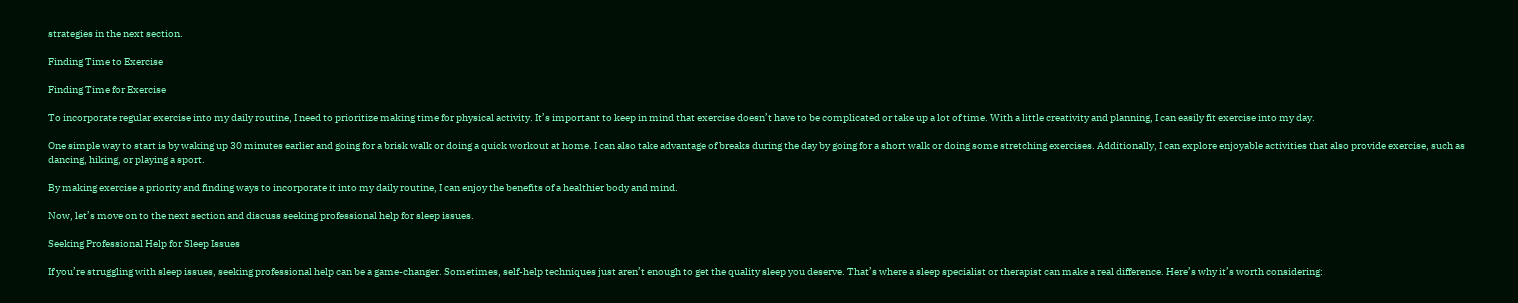strategies in the next section.

Finding Time to Exercise

Finding Time for Exercise

To incorporate regular exercise into my daily routine, I need to prioritize making time for physical activity. It’s important to keep in mind that exercise doesn’t have to be complicated or take up a lot of time. With a little creativity and planning, I can easily fit exercise into my day.

One simple way to start is by waking up 30 minutes earlier and going for a brisk walk or doing a quick workout at home. I can also take advantage of breaks during the day by going for a short walk or doing some stretching exercises. Additionally, I can explore enjoyable activities that also provide exercise, such as dancing, hiking, or playing a sport.

By making exercise a priority and finding ways to incorporate it into my daily routine, I can enjoy the benefits of a healthier body and mind.

Now, let’s move on to the next section and discuss seeking professional help for sleep issues.

Seeking Professional Help for Sleep Issues

If you’re struggling with sleep issues, seeking professional help can be a game-changer. Sometimes, self-help techniques just aren’t enough to get the quality sleep you deserve. That’s where a sleep specialist or therapist can make a real difference. Here’s why it’s worth considering: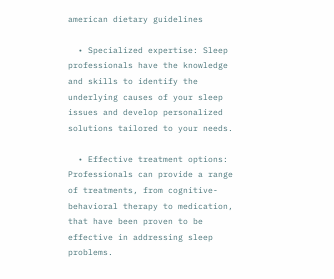american dietary guidelines

  • Specialized expertise: Sleep professionals have the knowledge and skills to identify the underlying causes of your sleep issues and develop personalized solutions tailored to your needs.

  • Effective treatment options: Professionals can provide a range of treatments, from cognitive-behavioral therapy to medication, that have been proven to be effective in addressing sleep problems.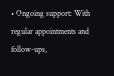• Ongoing support: With regular appointments and follow-ups,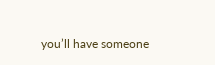you’ll have someone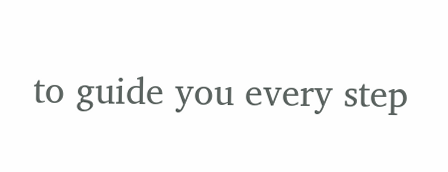to guide you every step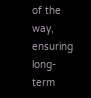of the way, ensuring long-term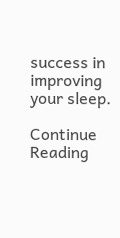success in improving your sleep.

Continue Reading